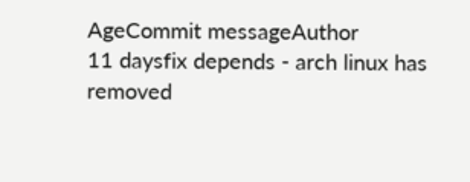AgeCommit messageAuthor
11 daysfix depends - arch linux has removed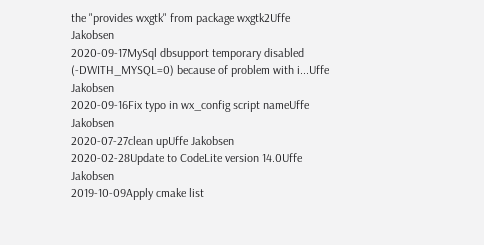the "provides wxgtk" from package wxgtk2Uffe Jakobsen
2020-09-17MySql dbsupport temporary disabled (-DWITH_MYSQL=0) because of problem with i...Uffe Jakobsen
2020-09-16Fix typo in wx_config script nameUffe Jakobsen
2020-07-27clean upUffe Jakobsen
2020-02-28Update to CodeLite version 14.0Uffe Jakobsen
2019-10-09Apply cmake list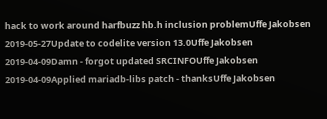hack to work around harfbuzz hb.h inclusion problemUffe Jakobsen
2019-05-27Update to codelite version 13.0Uffe Jakobsen
2019-04-09Damn - forgot updated SRCINFOUffe Jakobsen
2019-04-09Applied mariadb-libs patch - thanksUffe Jakobsen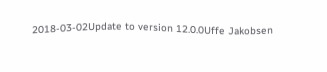2018-03-02Update to version 12.0.0Uffe Jakobsen